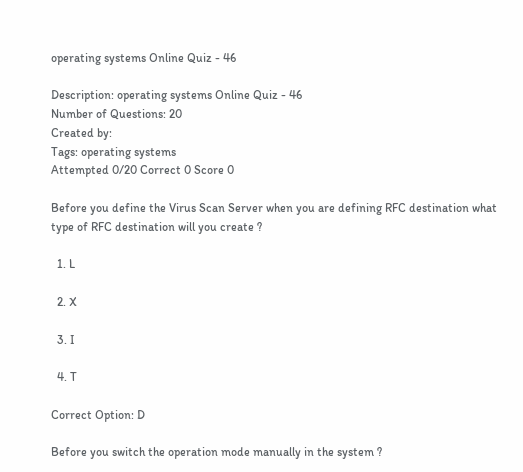operating systems Online Quiz - 46

Description: operating systems Online Quiz - 46
Number of Questions: 20
Created by:
Tags: operating systems
Attempted 0/20 Correct 0 Score 0

Before you define the Virus Scan Server when you are defining RFC destination what type of RFC destination will you create ?

  1. L

  2. X

  3. I

  4. T

Correct Option: D

Before you switch the operation mode manually in the system ?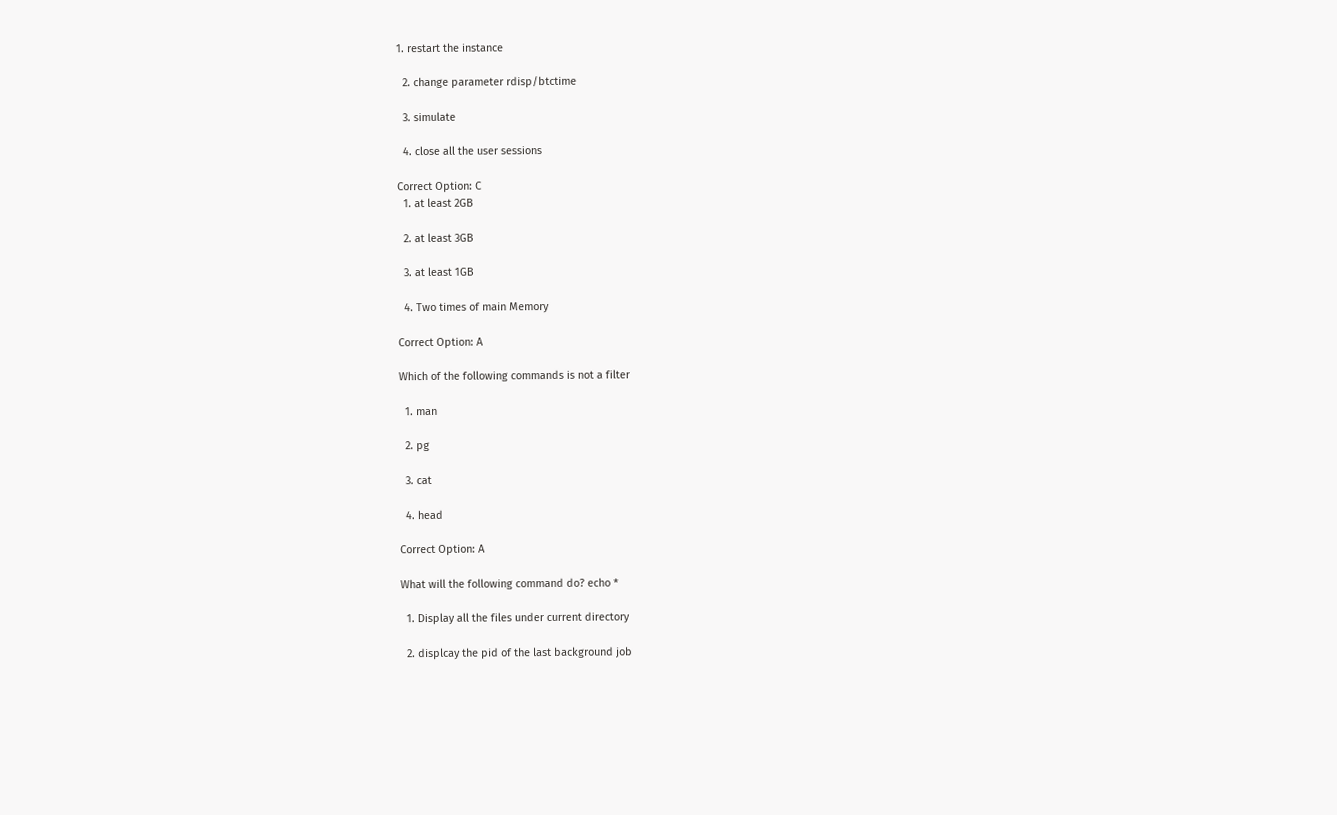1. restart the instance

  2. change parameter rdisp/btctime

  3. simulate

  4. close all the user sessions

Correct Option: C
  1. at least 2GB

  2. at least 3GB

  3. at least 1GB

  4. Two times of main Memory

Correct Option: A

Which of the following commands is not a filter

  1. man

  2. pg

  3. cat

  4. head

Correct Option: A

What will the following command do? echo *

  1. Display all the files under current directory

  2. displcay the pid of the last background job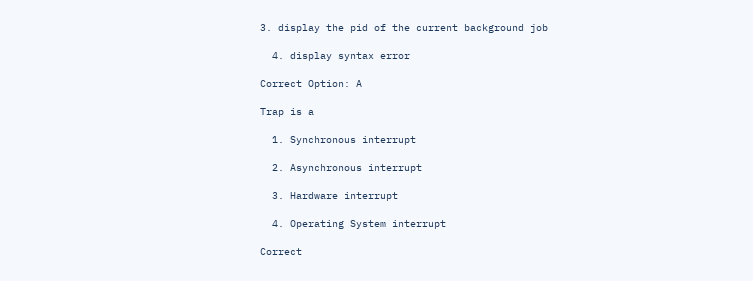3. display the pid of the current background job

  4. display syntax error

Correct Option: A

Trap is a

  1. Synchronous interrupt

  2. Asynchronous interrupt

  3. Hardware interrupt

  4. Operating System interrupt

Correct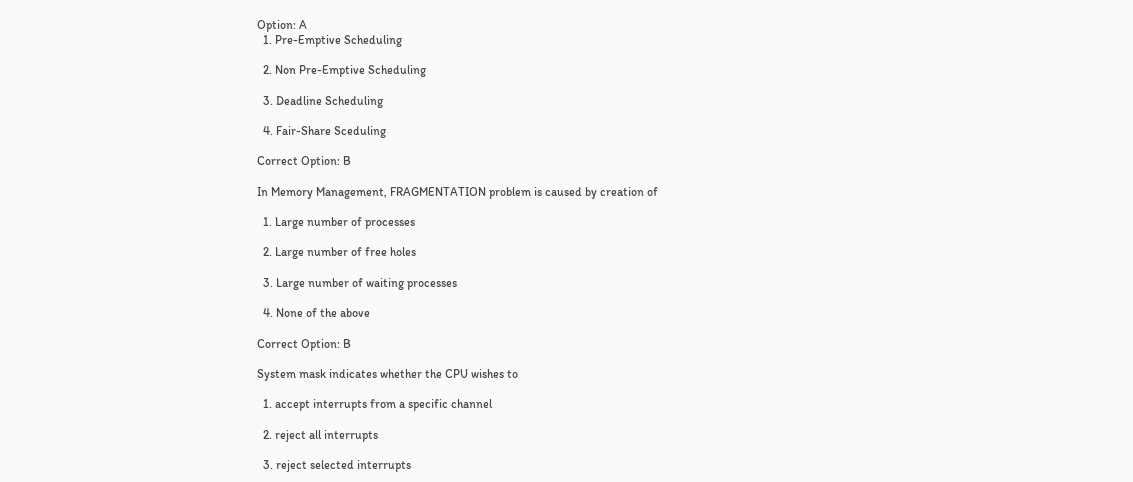Option: A
  1. Pre-Emptive Scheduling

  2. Non Pre-Emptive Scheduling

  3. Deadline Scheduling

  4. Fair-Share Sceduling

Correct Option: B

In Memory Management, FRAGMENTATION problem is caused by creation of

  1. Large number of processes

  2. Large number of free holes

  3. Large number of waiting processes

  4. None of the above

Correct Option: B

System mask indicates whether the CPU wishes to

  1. accept interrupts from a specific channel

  2. reject all interrupts

  3. reject selected interrupts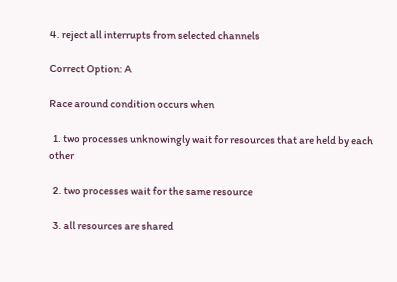4. reject all interrupts from selected channels

Correct Option: A

Race around condition occurs when

  1. two processes unknowingly wait for resources that are held by each other

  2. two processes wait for the same resource

  3. all resources are shared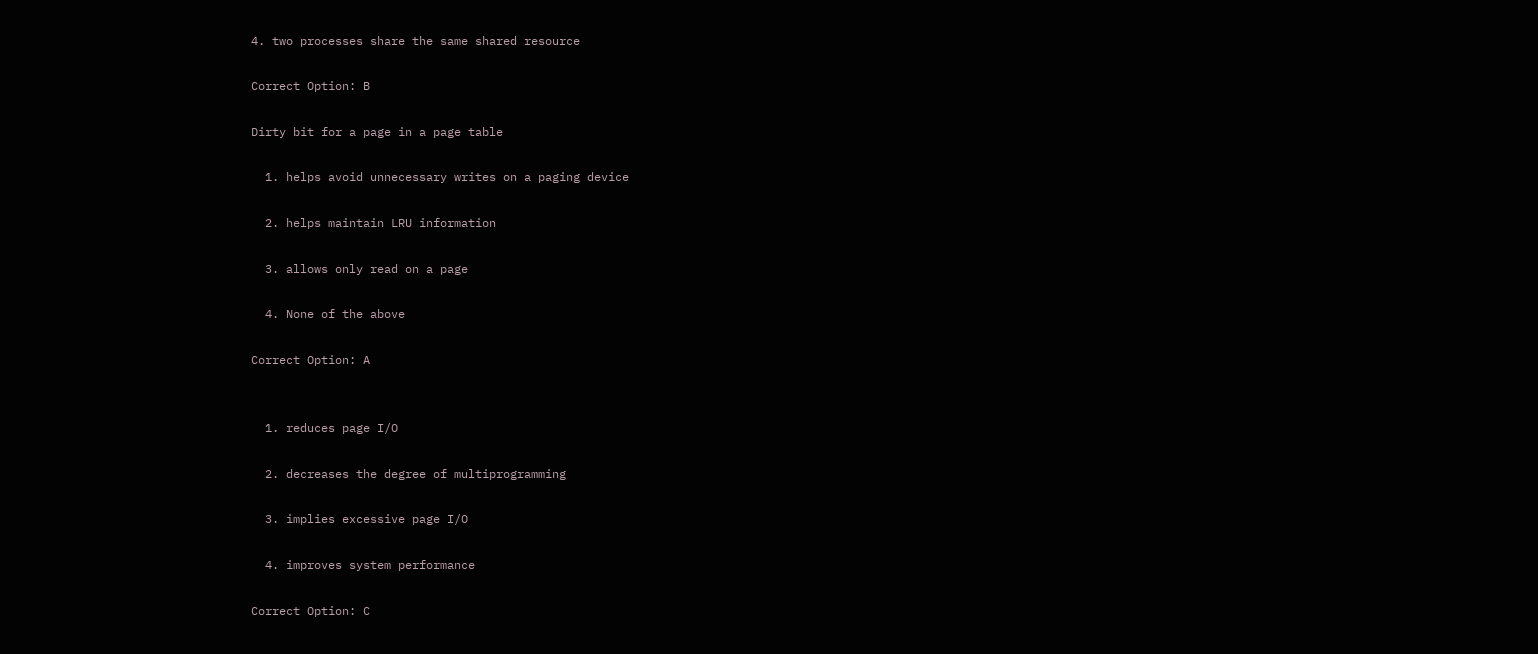4. two processes share the same shared resource

Correct Option: B

Dirty bit for a page in a page table

  1. helps avoid unnecessary writes on a paging device

  2. helps maintain LRU information

  3. allows only read on a page

  4. None of the above

Correct Option: A


  1. reduces page I/O

  2. decreases the degree of multiprogramming

  3. implies excessive page I/O

  4. improves system performance

Correct Option: C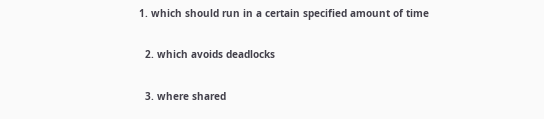1. which should run in a certain specified amount of time

  2. which avoids deadlocks

  3. where shared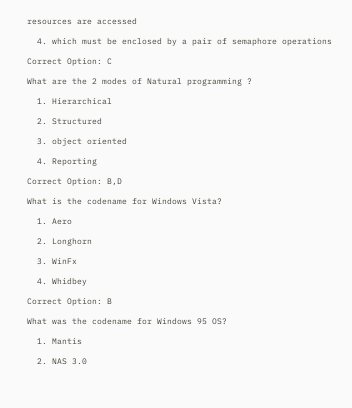resources are accessed

  4. which must be enclosed by a pair of semaphore operations

Correct Option: C

What are the 2 modes of Natural programming ?

  1. Hierarchical

  2. Structured

  3. object oriented

  4. Reporting

Correct Option: B,D

What is the codename for Windows Vista?

  1. Aero

  2. Longhorn

  3. WinFx

  4. Whidbey

Correct Option: B

What was the codename for Windows 95 OS?

  1. Mantis

  2. NAS 3.0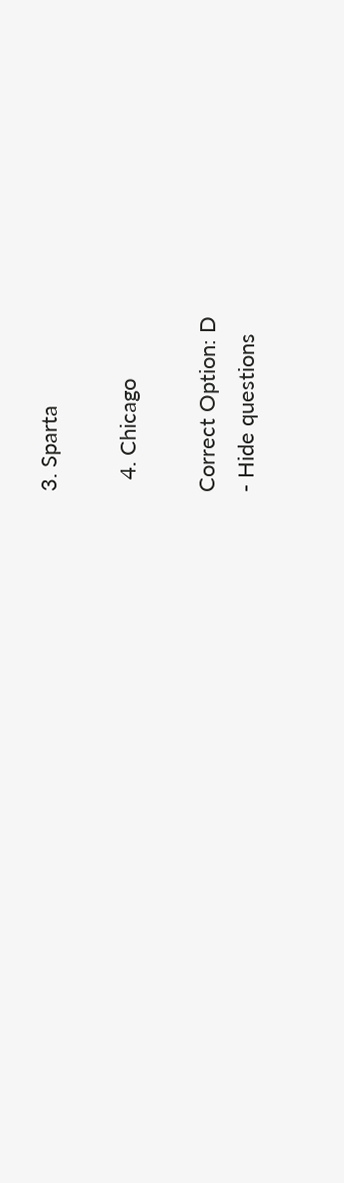3. Sparta

  4. Chicago

Correct Option: D
- Hide questions